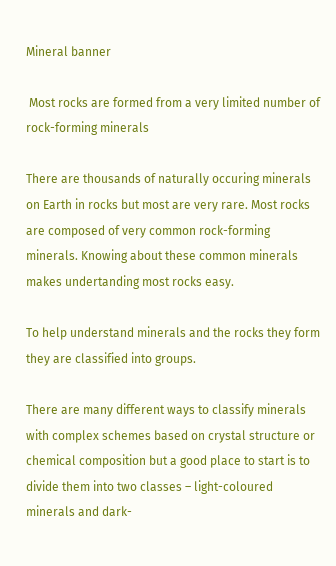Mineral banner

 Most rocks are formed from a very limited number of rock-forming minerals

There are thousands of naturally occuring minerals on Earth in rocks but most are very rare. Most rocks are composed of very common rock-forming minerals. Knowing about these common minerals makes undertanding most rocks easy.

To help understand minerals and the rocks they form they are classified into groups.

There are many different ways to classify minerals with complex schemes based on crystal structure or chemical composition but a good place to start is to divide them into two classes – light-coloured minerals and dark-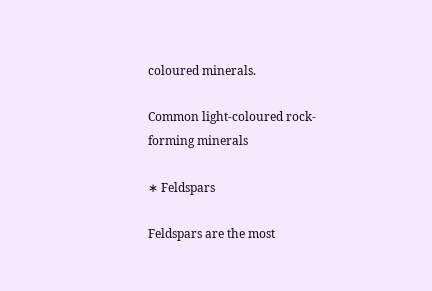coloured minerals.

Common light-coloured rock-forming minerals

∗ Feldspars

Feldspars are the most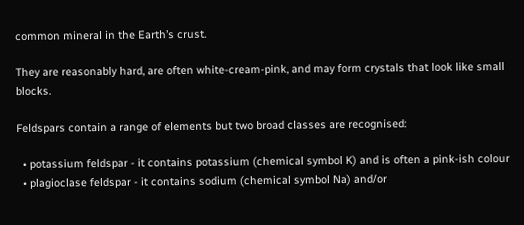common mineral in the Earth’s crust.

They are reasonably hard, are often white-cream-pink, and may form crystals that look like small blocks.

Feldspars contain a range of elements but two broad classes are recognised:

  • potassium feldspar - it contains potassium (chemical symbol K) and is often a pink-ish colour
  • plagioclase feldspar - it contains sodium (chemical symbol Na) and/or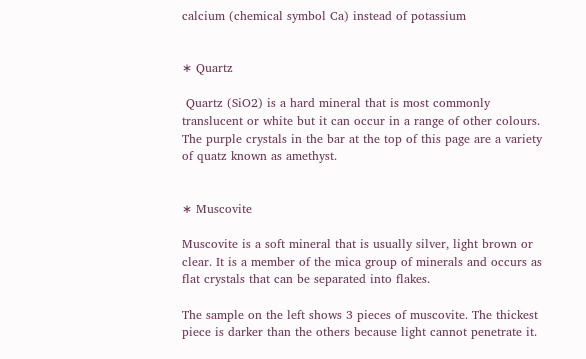calcium (chemical symbol Ca) instead of potassium


∗ Quartz

 Quartz (SiO2) is a hard mineral that is most commonly translucent or white but it can occur in a range of other colours. The purple crystals in the bar at the top of this page are a variety of quatz known as amethyst.


∗ Muscovite

Muscovite is a soft mineral that is usually silver, light brown or clear. It is a member of the mica group of minerals and occurs as flat crystals that can be separated into flakes.

The sample on the left shows 3 pieces of muscovite. The thickest piece is darker than the others because light cannot penetrate it.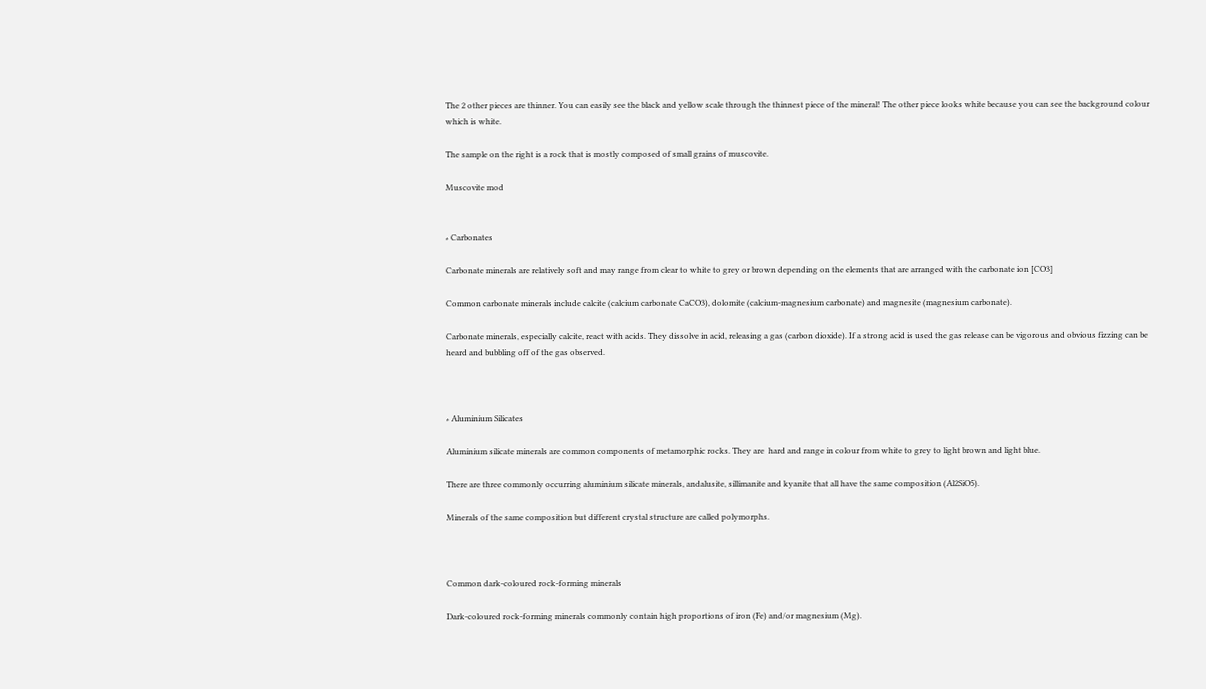The 2 other pieces are thinner. You can easily see the black and yellow scale through the thinnest piece of the mineral! The other piece looks white because you can see the background colour which is white.

The sample on the right is a rock that is mostly composed of small grains of muscovite.

Muscovite mod


∗ Carbonates

Carbonate minerals are relatively soft and may range from clear to white to grey or brown depending on the elements that are arranged with the carbonate ion [CO3]

Common carbonate minerals include calcite (calcium carbonate CaCO3), dolomite (calcium-magnesium carbonate) and magnesite (magnesium carbonate).

Carbonate minerals, especially calcite, react with acids. They dissolve in acid, releasing a gas (carbon dioxide). If a strong acid is used the gas release can be vigorous and obvious fizzing can be heard and bubbling off of the gas observed.



∗ Aluminium Silicates

Aluminium silicate minerals are common components of metamorphic rocks. They are  hard and range in colour from white to grey to light brown and light blue.

There are three commonly occurring aluminium silicate minerals, andalusite, sillimanite and kyanite that all have the same composition (Al2SiO5).

Minerals of the same composition but different crystal structure are called polymorphs.



Common dark-coloured rock-forming minerals

Dark-coloured rock-forming minerals commonly contain high proportions of iron (Fe) and/or magnesium (Mg).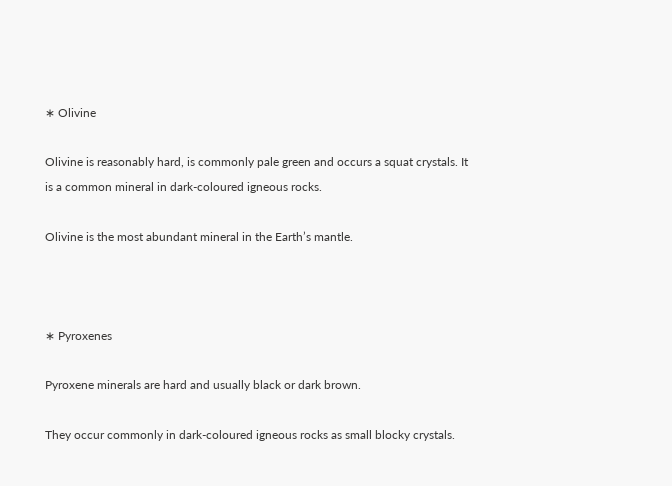∗ Olivine

Olivine is reasonably hard, is commonly pale green and occurs a squat crystals. It is a common mineral in dark-coloured igneous rocks.

Olivine is the most abundant mineral in the Earth’s mantle.



∗ Pyroxenes

Pyroxene minerals are hard and usually black or dark brown.

They occur commonly in dark-coloured igneous rocks as small blocky crystals.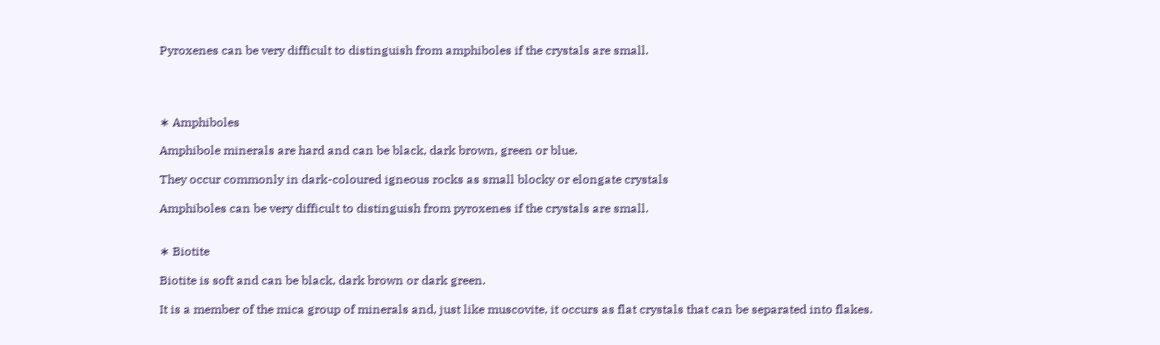Pyroxenes can be very difficult to distinguish from amphiboles if the crystals are small.




∗ Amphiboles

Amphibole minerals are hard and can be black, dark brown, green or blue.

They occur commonly in dark-coloured igneous rocks as small blocky or elongate crystals

Amphiboles can be very difficult to distinguish from pyroxenes if the crystals are small.


∗ Biotite

Biotite is soft and can be black, dark brown or dark green.

It is a member of the mica group of minerals and, just like muscovite, it occurs as flat crystals that can be separated into flakes.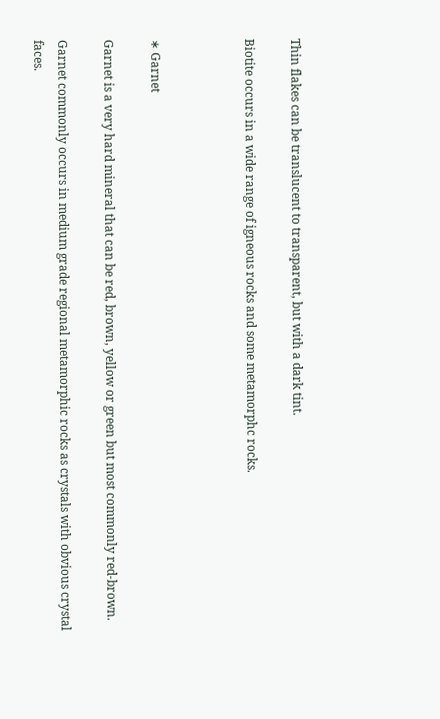Thin flakes can be translucent to transparent, but with a dark tint.

Biotite occurs in a wide range of igneous rocks and some metamorphc rocks.



∗ Garnet

Garnet is a very hard mineral that can be red, brown, yellow or green but most commonly red-brown.

Garnet commonly occurs in medium grade regional metamorphic rocks as crystals with obvious crystal faces.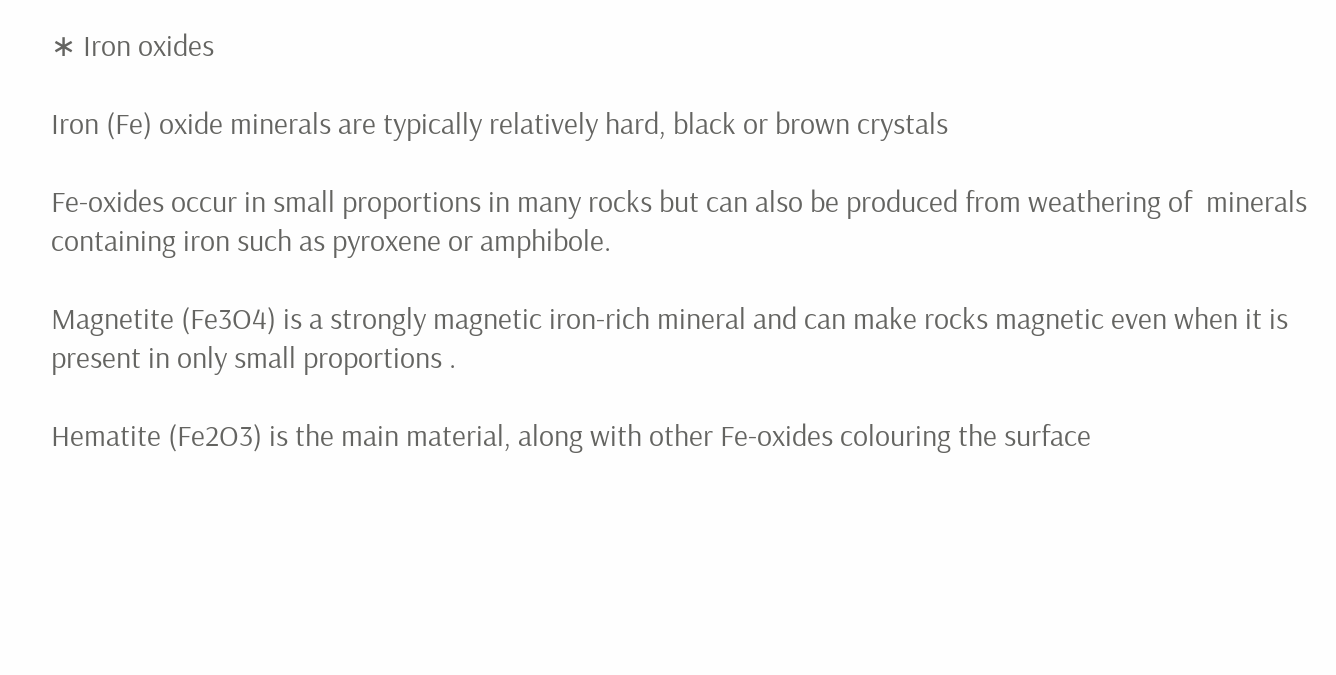∗ Iron oxides

Iron (Fe) oxide minerals are typically relatively hard, black or brown crystals

Fe-oxides occur in small proportions in many rocks but can also be produced from weathering of  minerals containing iron such as pyroxene or amphibole.

Magnetite (Fe3O4) is a strongly magnetic iron-rich mineral and can make rocks magnetic even when it is present in only small proportions .

Hematite (Fe2O3) is the main material, along with other Fe-oxides colouring the surface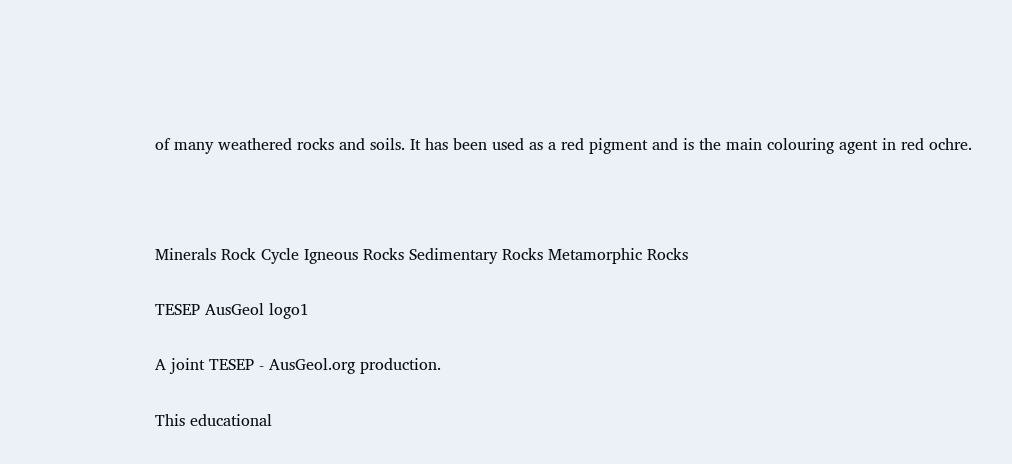of many weathered rocks and soils. It has been used as a red pigment and is the main colouring agent in red ochre.



Minerals Rock Cycle Igneous Rocks Sedimentary Rocks Metamorphic Rocks

TESEP AusGeol logo1

A joint TESEP - AusGeol.org production.

This educational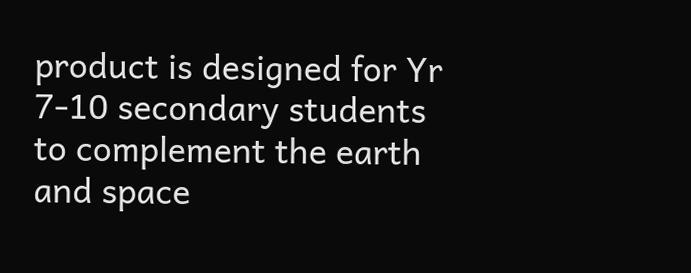product is designed for Yr 7-10 secondary students to complement the earth and space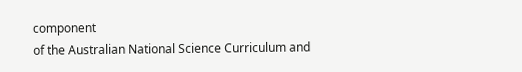component
of the Australian National Science Curriculum and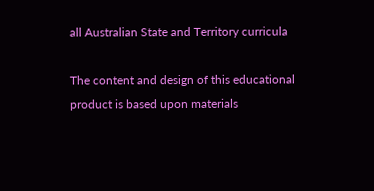all Australian State and Territory curricula

The content and design of this educational product is based upon materials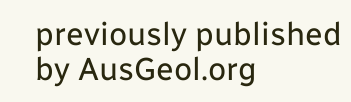previously published by AusGeol.org